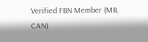Verified FBN Member (MB, CAN)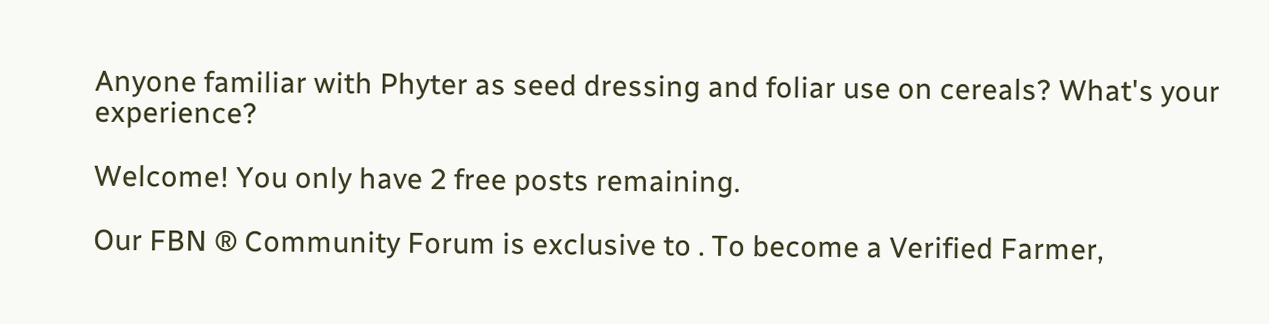Anyone familiar with Phyter as seed dressing and foliar use on cereals? What's your experience?

Welcome! You only have 2 free posts remaining.

Our FBN ® Community Forum is exclusive to . To become a Verified Farmer,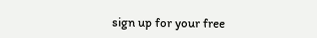sign up for your free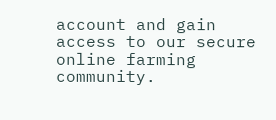account and gain access to our secure online farming community.